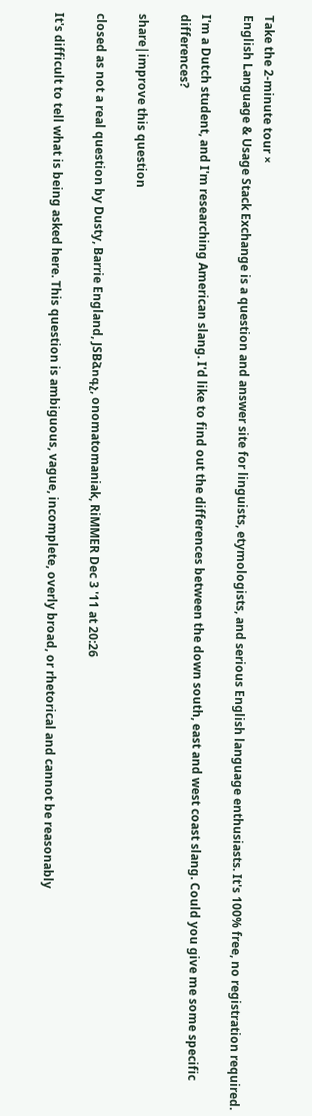Take the 2-minute tour ×
English Language & Usage Stack Exchange is a question and answer site for linguists, etymologists, and serious English language enthusiasts. It's 100% free, no registration required.

I'm a Dutch student, and I'm researching American slang. I'd like to find out the differences between the down south, east and west coast slang. Could you give me some specific differences?

share|improve this question

closed as not a real question by Dusty, Barrie England, JSBձոգչ, onomatomaniak, RiMMER Dec 3 '11 at 20:26

It's difficult to tell what is being asked here. This question is ambiguous, vague, incomplete, overly broad, or rhetorical and cannot be reasonably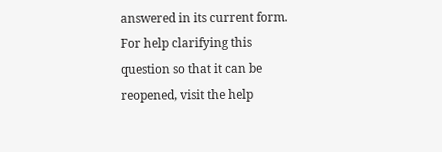answered in its current form. For help clarifying this question so that it can be reopened, visit the help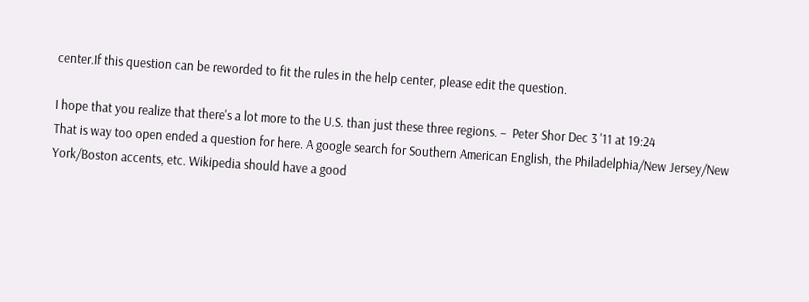center.If this question can be reworded to fit the rules in the help center, please edit the question.

I hope that you realize that there's a lot more to the U.S. than just these three regions. –  Peter Shor Dec 3 '11 at 19:24
That is way too open ended a question for here. A google search for Southern American English, the Philadelphia/New Jersey/New York/Boston accents, etc. Wikipedia should have a good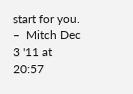start for you. –  Mitch Dec 3 '11 at 20:57